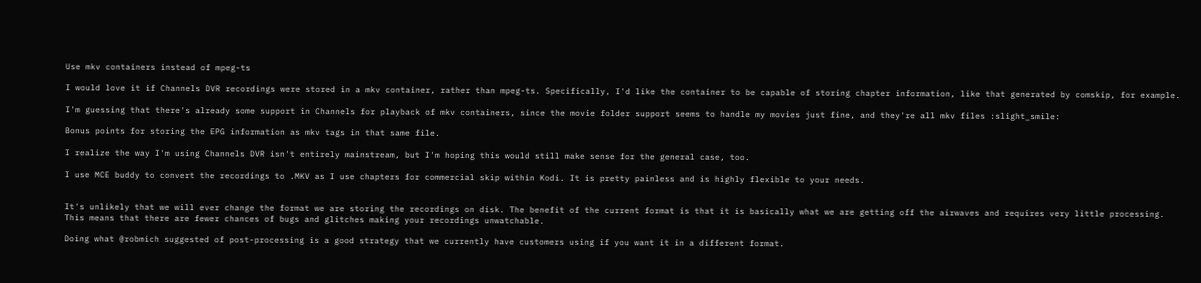Use mkv containers instead of mpeg-ts

I would love it if Channels DVR recordings were stored in a mkv container, rather than mpeg-ts. Specifically, I'd like the container to be capable of storing chapter information, like that generated by comskip, for example.

I'm guessing that there's already some support in Channels for playback of mkv containers, since the movie folder support seems to handle my movies just fine, and they're all mkv files :slight_smile:

Bonus points for storing the EPG information as mkv tags in that same file.

I realize the way I'm using Channels DVR isn't entirely mainstream, but I'm hoping this would still make sense for the general case, too.

I use MCE buddy to convert the recordings to .MKV as I use chapters for commercial skip within Kodi. It is pretty painless and is highly flexible to your needs.


It's unlikely that we will ever change the format we are storing the recordings on disk. The benefit of the current format is that it is basically what we are getting off the airwaves and requires very little processing. This means that there are fewer chances of bugs and glitches making your recordings unwatchable.

Doing what @robmich suggested of post-processing is a good strategy that we currently have customers using if you want it in a different format.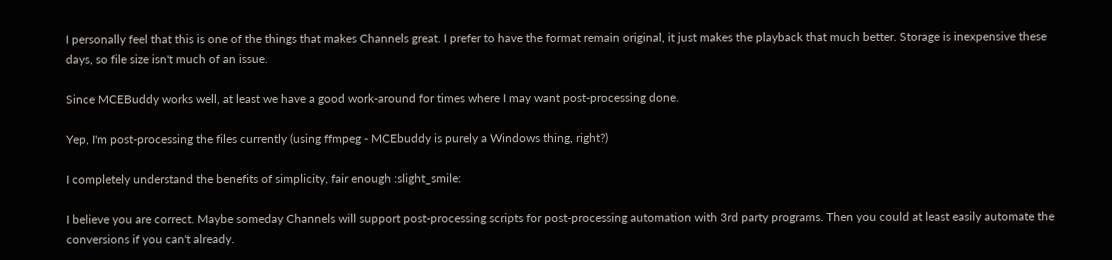I personally feel that this is one of the things that makes Channels great. I prefer to have the format remain original, it just makes the playback that much better. Storage is inexpensive these days, so file size isn't much of an issue.

Since MCEBuddy works well, at least we have a good work-around for times where I may want post-processing done.

Yep, I'm post-processing the files currently (using ffmpeg - MCEbuddy is purely a Windows thing, right?)

I completely understand the benefits of simplicity, fair enough :slight_smile:

I believe you are correct. Maybe someday Channels will support post-processing scripts for post-processing automation with 3rd party programs. Then you could at least easily automate the conversions if you can't already.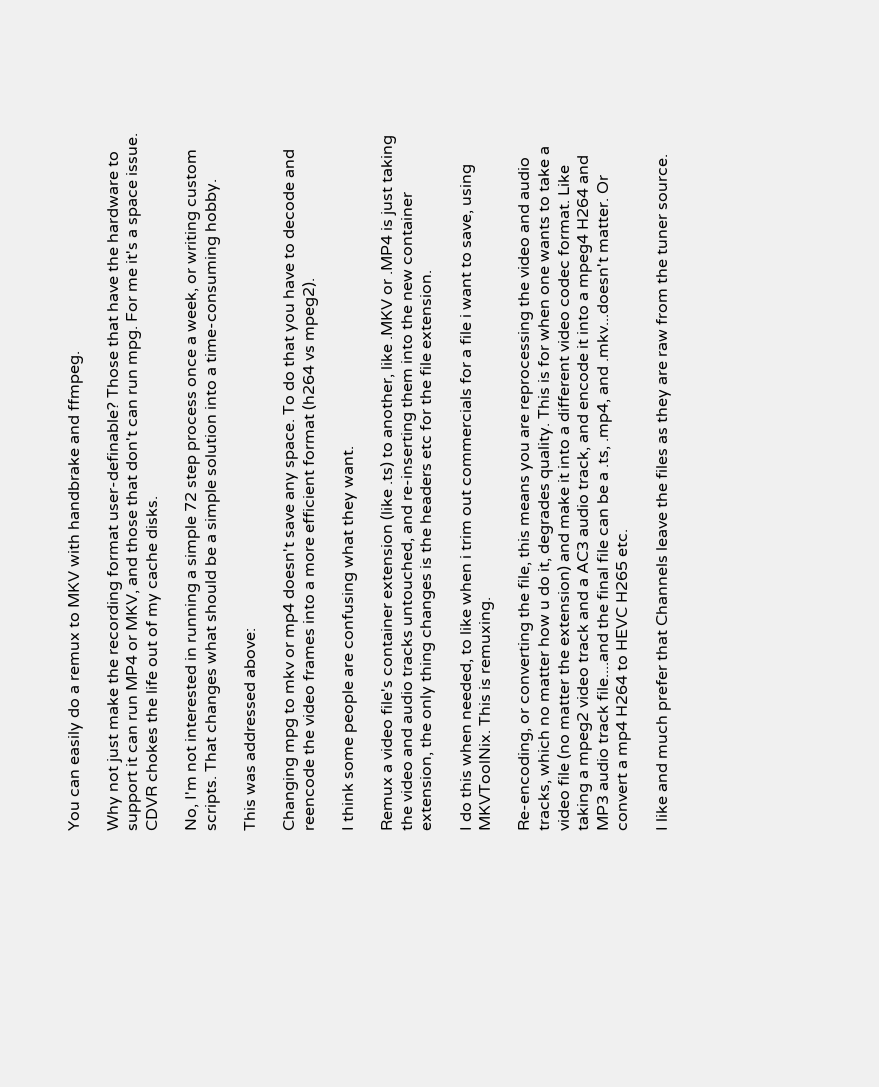You can easily do a remux to MKV with handbrake and ffmpeg.

Why not just make the recording format user-definable? Those that have the hardware to support it can run MP4 or MKV, and those that don't can run mpg. For me it's a space issue. CDVR chokes the life out of my cache disks.

No, I'm not interested in running a simple 72 step process once a week, or writing custom scripts. That changes what should be a simple solution into a time-consuming hobby.

This was addressed above:

Changing mpg to mkv or mp4 doesn't save any space. To do that you have to decode and reencode the video frames into a more efficient format (h264 vs mpeg2).

I think some people are confusing what they want.

Remux a video file's container extension (like .ts) to another, like .MKV or .MP4 is just taking the video and audio tracks untouched, and re-inserting them into the new container extension, the only thing changes is the headers etc for the file extension.

I do this when needed, to like when i trim out commercials for a file i want to save, using MKVToolNix. This is remuxing.

Re-encoding, or converting the file, this means you are reprocessing the video and audio tracks, which no matter how u do it, degrades quality. This is for when one wants to take a video file (no matter the extension) and make it into a different video codec format. Like taking a mpeg2 video track and a AC3 audio track, and encode it into a mpeg4 H264 and MP3 audio track file....and the final file can be a .ts, .mp4, and .mkv...doesn't matter. Or convert a mp4 H264 to HEVC H265 etc.

I like and much prefer that Channels leave the files as they are raw from the tuner source.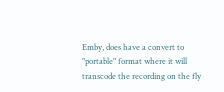Emby, does have a convert to "portable" format where it will transcode the recording on the fly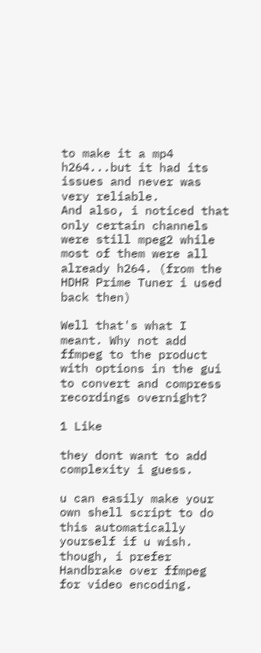to make it a mp4 h264...but it had its issues and never was very reliable.
And also, i noticed that only certain channels were still mpeg2 while most of them were all already h264. (from the HDHR Prime Tuner i used back then)

Well that's what I meant. Why not add ffmpeg to the product with options in the gui to convert and compress recordings overnight?

1 Like

they dont want to add complexity i guess.

u can easily make your own shell script to do this automatically yourself if u wish.
though, i prefer Handbrake over ffmpeg for video encoding.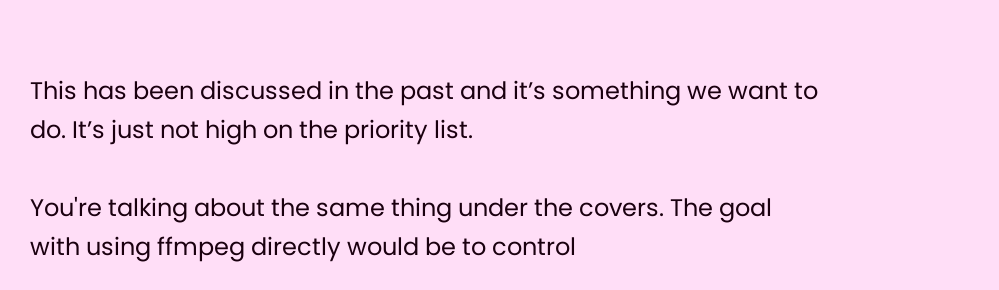This has been discussed in the past and it’s something we want to do. It’s just not high on the priority list.

You're talking about the same thing under the covers. The goal with using ffmpeg directly would be to control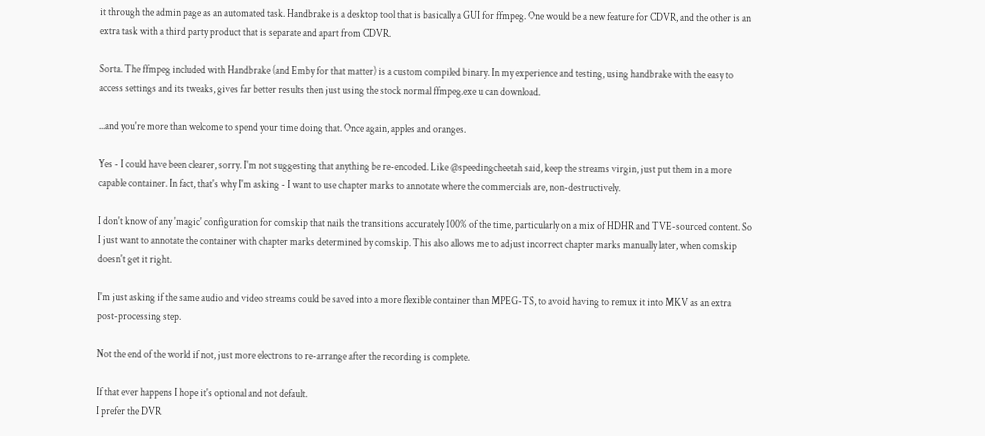it through the admin page as an automated task. Handbrake is a desktop tool that is basically a GUI for ffmpeg. One would be a new feature for CDVR, and the other is an extra task with a third party product that is separate and apart from CDVR.

Sorta. The ffmpeg included with Handbrake (and Emby for that matter) is a custom compiled binary. In my experience and testing, using handbrake with the easy to access settings and its tweaks, gives far better results then just using the stock normal ffmpeg.exe u can download.

...and you're more than welcome to spend your time doing that. Once again, apples and oranges.

Yes - I could have been clearer, sorry. I'm not suggesting that anything be re-encoded. Like @speedingcheetah said, keep the streams virgin, just put them in a more capable container. In fact, that's why I'm asking - I want to use chapter marks to annotate where the commercials are, non-destructively.

I don't know of any 'magic' configuration for comskip that nails the transitions accurately 100% of the time, particularly on a mix of HDHR and TVE-sourced content. So I just want to annotate the container with chapter marks determined by comskip. This also allows me to adjust incorrect chapter marks manually later, when comskip doesn't get it right.

I'm just asking if the same audio and video streams could be saved into a more flexible container than MPEG-TS, to avoid having to remux it into MKV as an extra post-processing step.

Not the end of the world if not, just more electrons to re-arrange after the recording is complete.

If that ever happens I hope it's optional and not default.
I prefer the DVR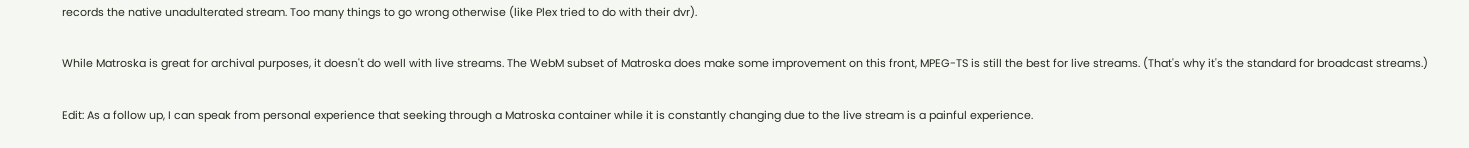records the native unadulterated stream. Too many things to go wrong otherwise (like Plex tried to do with their dvr).

While Matroska is great for archival purposes, it doesn't do well with live streams. The WebM subset of Matroska does make some improvement on this front, MPEG-TS is still the best for live streams. (That's why it's the standard for broadcast streams.)

Edit: As a follow up, I can speak from personal experience that seeking through a Matroska container while it is constantly changing due to the live stream is a painful experience.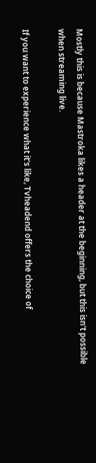Mostly this is because Mastroka likes a header at the beginning, but this isn't possible when streaming live.

If you want to experience what it's like, Tvheadend offers the choice of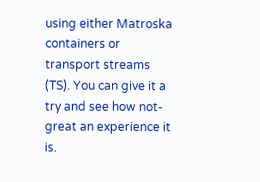using either Matroska containers or transport streams (TS). You can give it a try and see how not-great an experience it is.